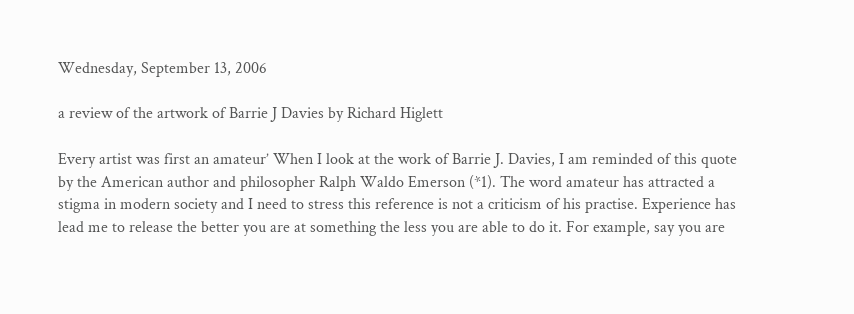Wednesday, September 13, 2006

a review of the artwork of Barrie J Davies by Richard Higlett

Every artist was first an amateur’ When I look at the work of Barrie J. Davies, I am reminded of this quote by the American author and philosopher Ralph Waldo Emerson (*1). The word amateur has attracted a stigma in modern society and I need to stress this reference is not a criticism of his practise. Experience has lead me to release the better you are at something the less you are able to do it. For example, say you are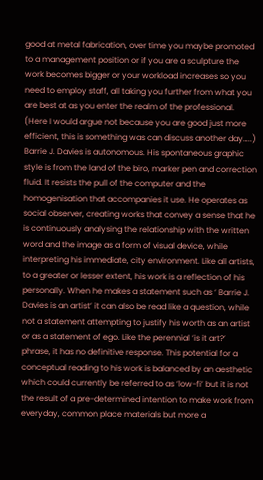good at metal fabrication, over time you maybe promoted to a management position or if you are a sculpture the work becomes bigger or your workload increases so you need to employ staff, all taking you further from what you are best at as you enter the realm of the professional. (Here I would argue not because you are good just more efficient, this is something was can discuss another day…..) Barrie J. Davies is autonomous. His spontaneous graphic style is from the land of the biro, marker pen and correction fluid. It resists the pull of the computer and the homogenisation that accompanies it use. He operates as social observer, creating works that convey a sense that he is continuously analysing the relationship with the written word and the image as a form of visual device, while interpreting his immediate, city environment. Like all artists, to a greater or lesser extent, his work is a reflection of his personally. When he makes a statement such as ‘ Barrie J. Davies is an artist’ it can also be read like a question, while not a statement attempting to justify his worth as an artist or as a statement of ego. Like the perennial ‘is it art?’ phrase, it has no definitive response. This potential for a conceptual reading to his work is balanced by an aesthetic which could currently be referred to as ‘low-fi’ but it is not the result of a pre-determined intention to make work from everyday, common place materials but more a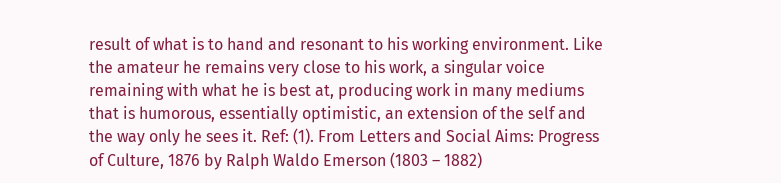result of what is to hand and resonant to his working environment. Like the amateur he remains very close to his work, a singular voice remaining with what he is best at, producing work in many mediums that is humorous, essentially optimistic, an extension of the self and the way only he sees it. Ref: (1). From Letters and Social Aims: Progress of Culture, 1876 by Ralph Waldo Emerson (1803 – 1882)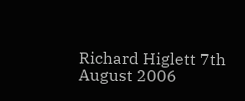Richard Higlett 7th August 2006